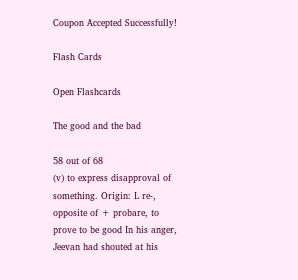Coupon Accepted Successfully!

Flash Cards

Open Flashcards

The good and the bad

58 out of 68
(v) to express disapproval of something. Origin: L re-, opposite of + probare, to prove to be good In his anger, Jeevan had shouted at his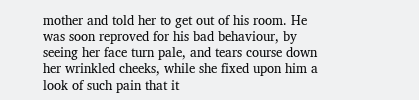mother and told her to get out of his room. He was soon reproved for his bad behaviour, by seeing her face turn pale, and tears course down her wrinkled cheeks, while she fixed upon him a look of such pain that it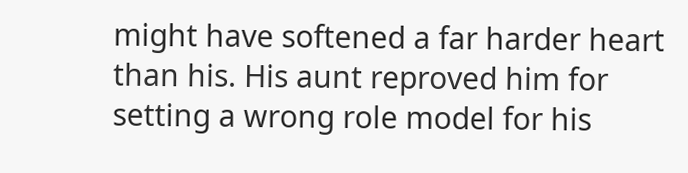might have softened a far harder heart than his. His aunt reproved him for setting a wrong role model for his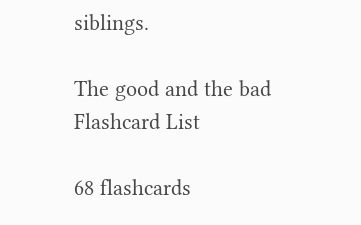siblings.

The good and the bad Flashcard List

68 flashcards